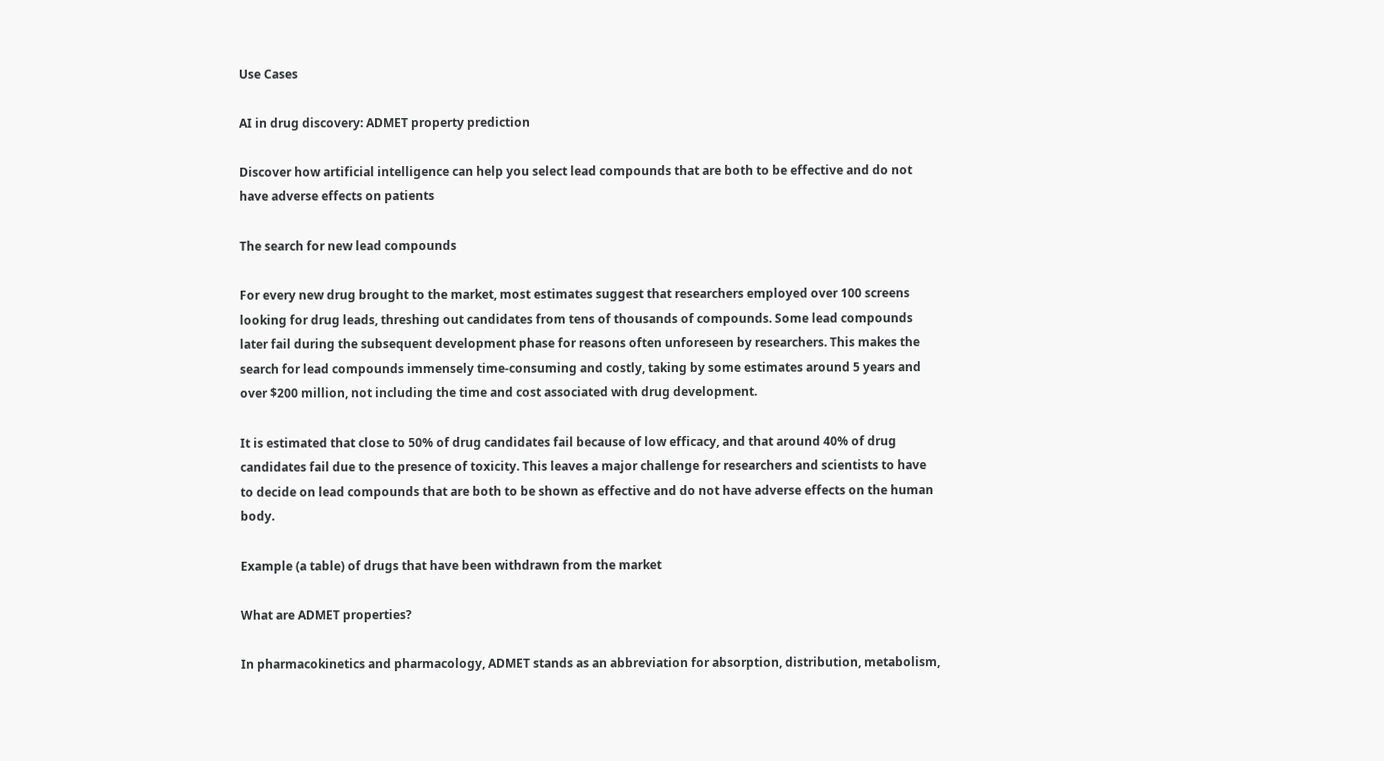Use Cases

AI in drug discovery: ADMET property prediction

Discover how artificial intelligence can help you select lead compounds that are both to be effective and do not have adverse effects on patients

The search for new lead compounds

For every new drug brought to the market, most estimates suggest that researchers employed over 100 screens looking for drug leads, threshing out candidates from tens of thousands of compounds. Some lead compounds later fail during the subsequent development phase for reasons often unforeseen by researchers. This makes the search for lead compounds immensely time-consuming and costly, taking by some estimates around 5 years and over $200 million, not including the time and cost associated with drug development.

It is estimated that close to 50% of drug candidates fail because of low efficacy, and that around 40% of drug candidates fail due to the presence of toxicity. This leaves a major challenge for researchers and scientists to have to decide on lead compounds that are both to be shown as effective and do not have adverse effects on the human body.

Example (a table) of drugs that have been withdrawn from the market

What are ADMET properties?

In pharmacokinetics and pharmacology, ADMET stands as an abbreviation for absorption, distribution, metabolism,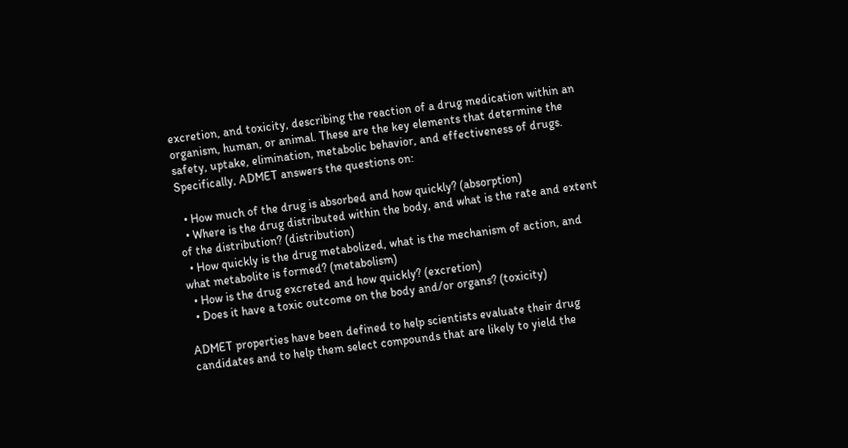excretion, and toxicity, describing the reaction of a drug medication within an organism, human, or animal. These are the key elements that determine the safety, uptake, elimination, metabolic behavior, and effectiveness of drugs. Specifically, ADMET answers the questions on:

  • How much of the drug is absorbed and how quickly? (absorption)
  • Where is the drug distributed within the body, and what is the rate and extent of the distribution? (distribution)
  • How quickly is the drug metabolized, what is the mechanism of action, and what metabolite is formed? (metabolism)
  • How is the drug excreted and how quickly? (excretion)
  • Does it have a toxic outcome on the body and/or organs? (toxicity)

ADMET properties have been defined to help scientists evaluate their drug candidates and to help them select compounds that are likely to yield the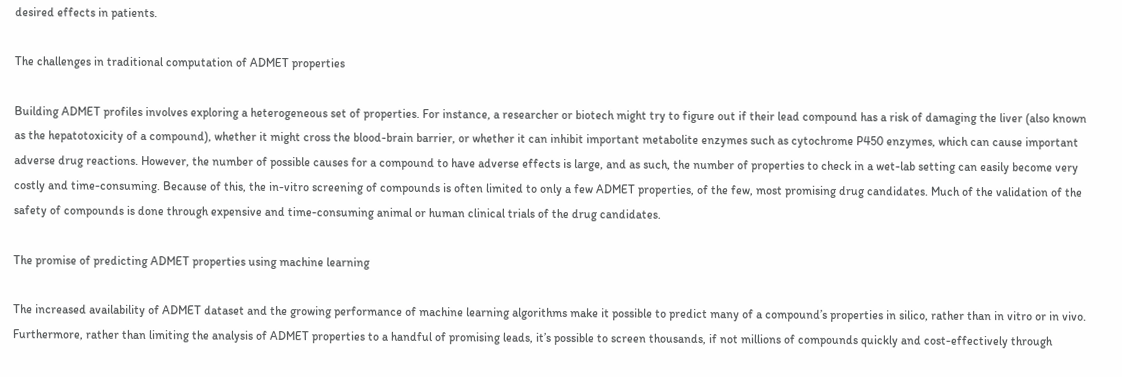desired effects in patients.

The challenges in traditional computation of ADMET properties

Building ADMET profiles involves exploring a heterogeneous set of properties. For instance, a researcher or biotech might try to figure out if their lead compound has a risk of damaging the liver (also known as the hepatotoxicity of a compound), whether it might cross the blood-brain barrier, or whether it can inhibit important metabolite enzymes such as cytochrome P450 enzymes, which can cause important adverse drug reactions. However, the number of possible causes for a compound to have adverse effects is large, and as such, the number of properties to check in a wet-lab setting can easily become very costly and time-consuming. Because of this, the in-vitro screening of compounds is often limited to only a few ADMET properties, of the few, most promising drug candidates. Much of the validation of the safety of compounds is done through expensive and time-consuming animal or human clinical trials of the drug candidates.

The promise of predicting ADMET properties using machine learning

The increased availability of ADMET dataset and the growing performance of machine learning algorithms make it possible to predict many of a compound’s properties in silico, rather than in vitro or in vivo. Furthermore, rather than limiting the analysis of ADMET properties to a handful of promising leads, it’s possible to screen thousands, if not millions of compounds quickly and cost-effectively through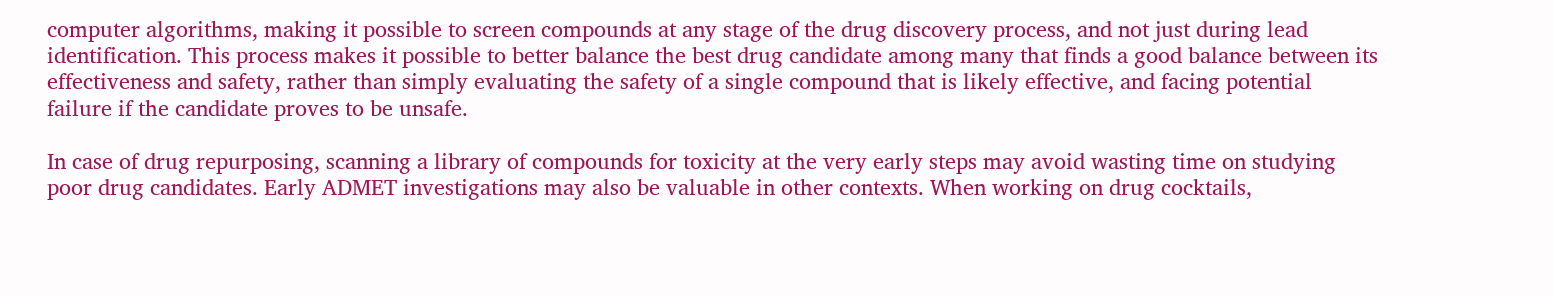computer algorithms, making it possible to screen compounds at any stage of the drug discovery process, and not just during lead identification. This process makes it possible to better balance the best drug candidate among many that finds a good balance between its effectiveness and safety, rather than simply evaluating the safety of a single compound that is likely effective, and facing potential failure if the candidate proves to be unsafe.

In case of drug repurposing, scanning a library of compounds for toxicity at the very early steps may avoid wasting time on studying poor drug candidates. Early ADMET investigations may also be valuable in other contexts. When working on drug cocktails,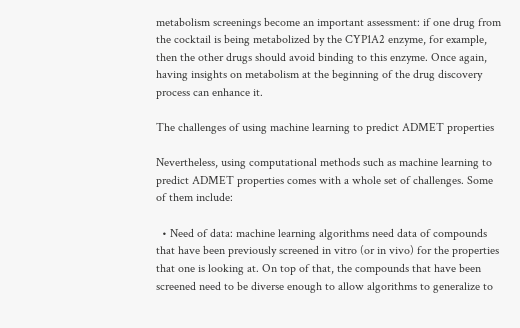metabolism screenings become an important assessment: if one drug from the cocktail is being metabolized by the CYP1A2 enzyme, for example, then the other drugs should avoid binding to this enzyme. Once again, having insights on metabolism at the beginning of the drug discovery process can enhance it.

The challenges of using machine learning to predict ADMET properties

Nevertheless, using computational methods such as machine learning to predict ADMET properties comes with a whole set of challenges. Some of them include:

  • Need of data: machine learning algorithms need data of compounds that have been previously screened in vitro (or in vivo) for the properties that one is looking at. On top of that, the compounds that have been screened need to be diverse enough to allow algorithms to generalize to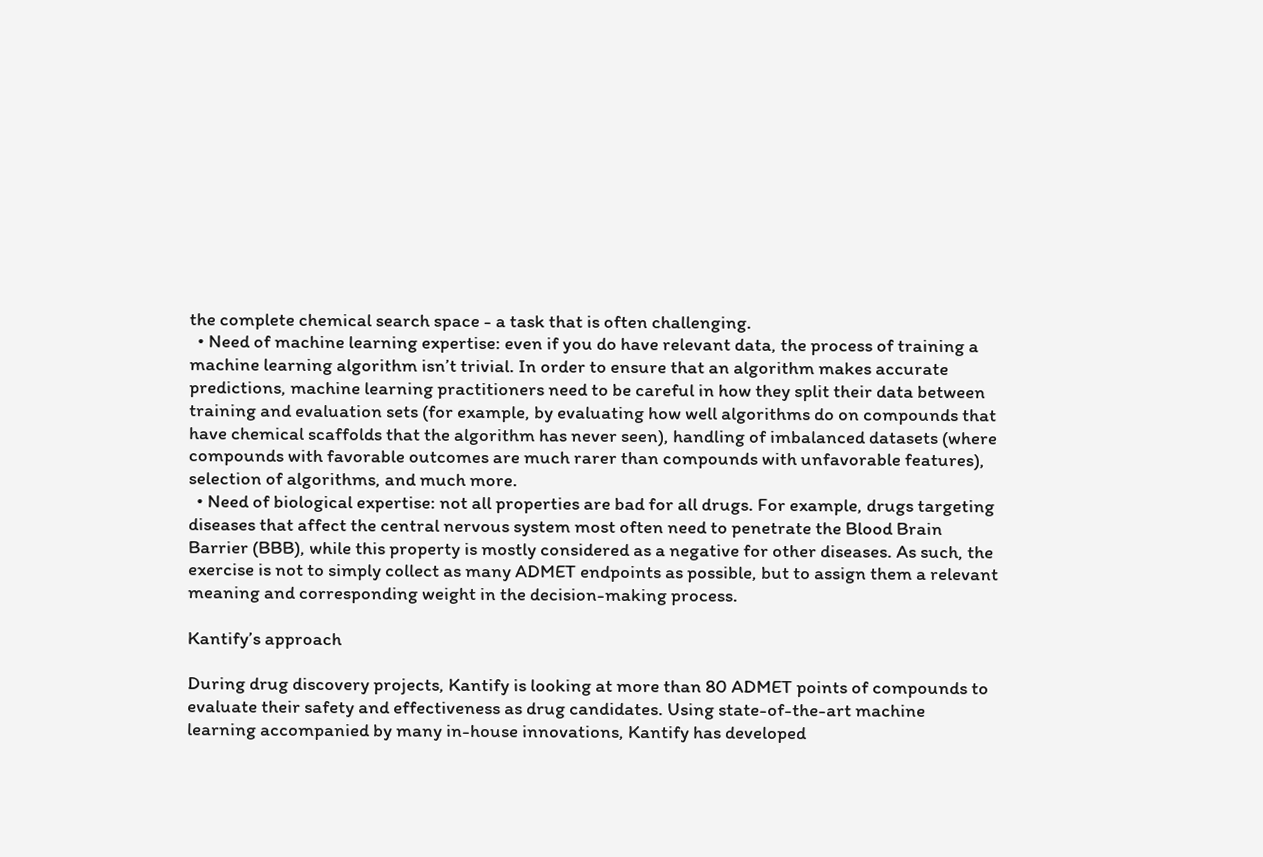the complete chemical search space - a task that is often challenging.
  • Need of machine learning expertise: even if you do have relevant data, the process of training a machine learning algorithm isn’t trivial. In order to ensure that an algorithm makes accurate predictions, machine learning practitioners need to be careful in how they split their data between training and evaluation sets (for example, by evaluating how well algorithms do on compounds that have chemical scaffolds that the algorithm has never seen), handling of imbalanced datasets (where compounds with favorable outcomes are much rarer than compounds with unfavorable features), selection of algorithms, and much more.
  • Need of biological expertise: not all properties are bad for all drugs. For example, drugs targeting diseases that affect the central nervous system most often need to penetrate the Blood Brain Barrier (BBB), while this property is mostly considered as a negative for other diseases. As such, the exercise is not to simply collect as many ADMET endpoints as possible, but to assign them a relevant meaning and corresponding weight in the decision-making process.

Kantify’s approach

During drug discovery projects, Kantify is looking at more than 80 ADMET points of compounds to evaluate their safety and effectiveness as drug candidates. Using state-of-the-art machine learning accompanied by many in-house innovations, Kantify has developed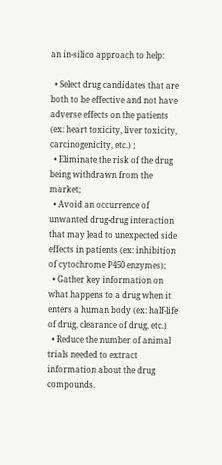an in-silico approach to help:

  • Select drug candidates that are both to be effective and not have adverse effects on the patients (ex: heart toxicity, liver toxicity, carcinogenicity, etc.) ;
  • Eliminate the risk of the drug being withdrawn from the market;
  • Avoid an occurrence of unwanted drug-drug interaction that may lead to unexpected side effects in patients (ex: inhibition of cytochrome P450 enzymes);
  • Gather key information on what happens to a drug when it enters a human body (ex: half-life of drug, clearance of drug, etc.)
  • Reduce the number of animal trials needed to extract information about the drug compounds.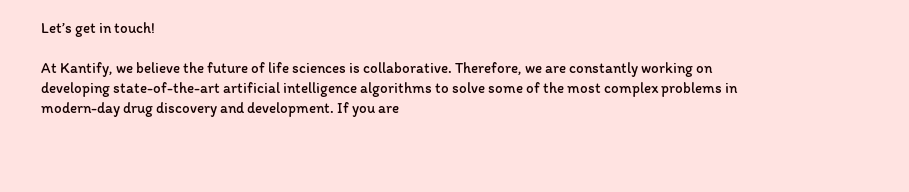Let’s get in touch!

At Kantify, we believe the future of life sciences is collaborative. Therefore, we are constantly working on developing state-of-the-art artificial intelligence algorithms to solve some of the most complex problems in modern-day drug discovery and development. If you are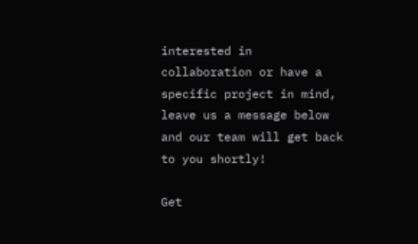interested in collaboration or have a specific project in mind, leave us a message below and our team will get back to you shortly!

Get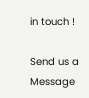in touch !

Send us a Message